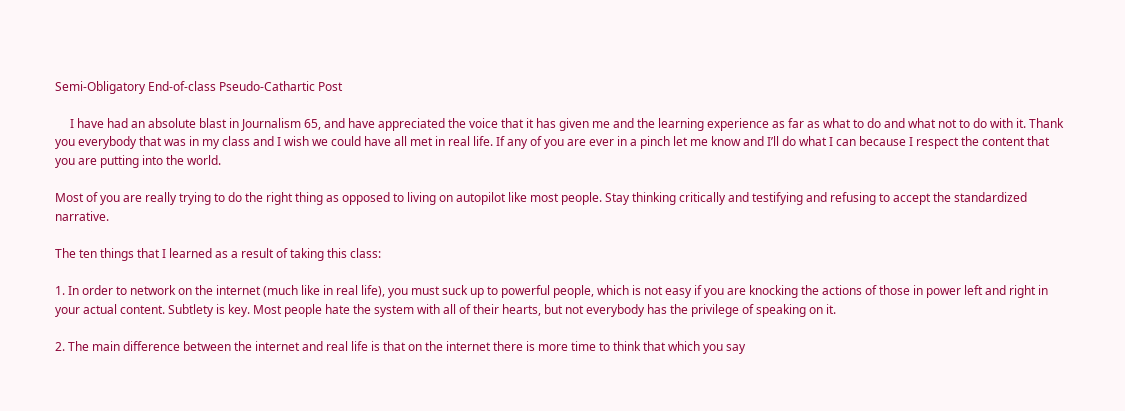Semi-Obligatory End-of-class Pseudo-Cathartic Post

     I have had an absolute blast in Journalism 65, and have appreciated the voice that it has given me and the learning experience as far as what to do and what not to do with it. Thank you everybody that was in my class and I wish we could have all met in real life. If any of you are ever in a pinch let me know and I’ll do what I can because I respect the content that you are putting into the world.

Most of you are really trying to do the right thing as opposed to living on autopilot like most people. Stay thinking critically and testifying and refusing to accept the standardized narrative.

The ten things that I learned as a result of taking this class:

1. In order to network on the internet (much like in real life), you must suck up to powerful people, which is not easy if you are knocking the actions of those in power left and right in your actual content. Subtlety is key. Most people hate the system with all of their hearts, but not everybody has the privilege of speaking on it.

2. The main difference between the internet and real life is that on the internet there is more time to think that which you say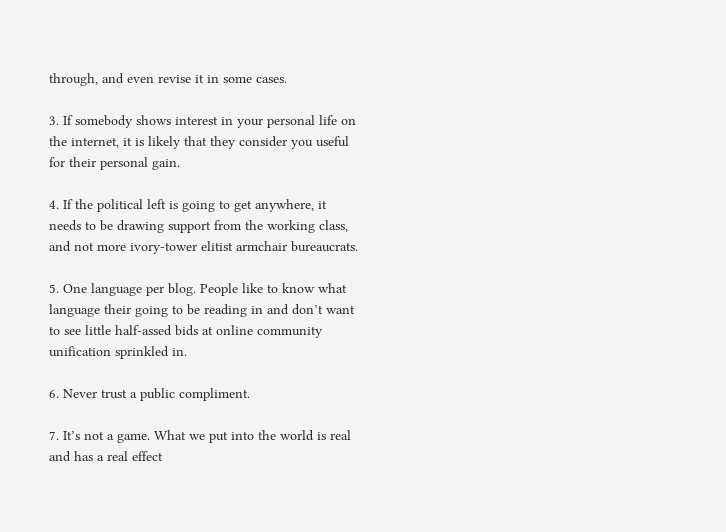through, and even revise it in some cases.

3. If somebody shows interest in your personal life on the internet, it is likely that they consider you useful for their personal gain.

4. If the political left is going to get anywhere, it needs to be drawing support from the working class, and not more ivory-tower elitist armchair bureaucrats.

5. One language per blog. People like to know what language their going to be reading in and don’t want to see little half-assed bids at online community unification sprinkled in.

6. Never trust a public compliment.

7. It’s not a game. What we put into the world is real and has a real effect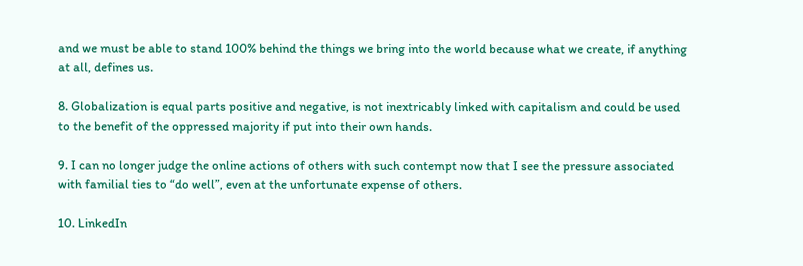and we must be able to stand 100% behind the things we bring into the world because what we create, if anything at all, defines us.

8. Globalization is equal parts positive and negative, is not inextricably linked with capitalism and could be used to the benefit of the oppressed majority if put into their own hands.

9. I can no longer judge the online actions of others with such contempt now that I see the pressure associated with familial ties to “do well”, even at the unfortunate expense of others.

10. LinkedIn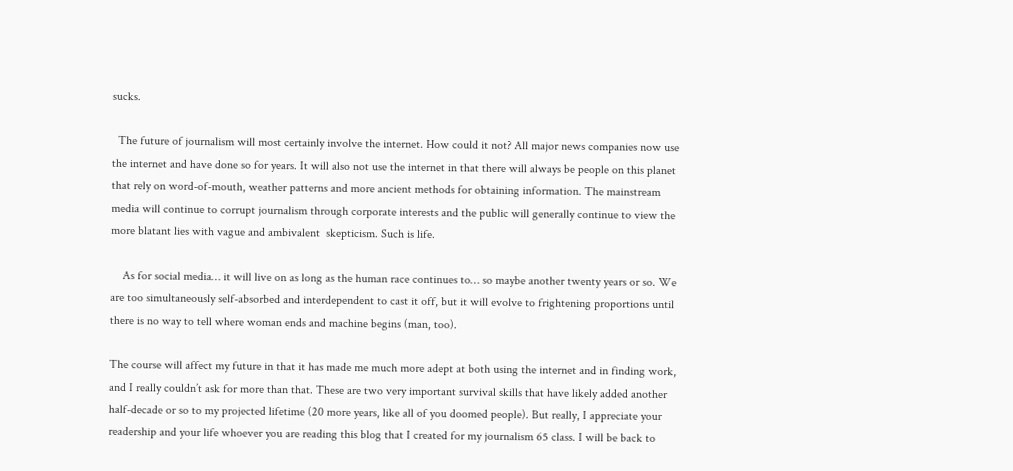sucks.

  The future of journalism will most certainly involve the internet. How could it not? All major news companies now use the internet and have done so for years. It will also not use the internet in that there will always be people on this planet that rely on word-of-mouth, weather patterns and more ancient methods for obtaining information. The mainstream media will continue to corrupt journalism through corporate interests and the public will generally continue to view the more blatant lies with vague and ambivalent  skepticism. Such is life.

    As for social media… it will live on as long as the human race continues to… so maybe another twenty years or so. We are too simultaneously self-absorbed and interdependent to cast it off, but it will evolve to frightening proportions until there is no way to tell where woman ends and machine begins (man, too).

The course will affect my future in that it has made me much more adept at both using the internet and in finding work, and I really couldn’t ask for more than that. These are two very important survival skills that have likely added another half-decade or so to my projected lifetime (20 more years, like all of you doomed people). But really, I appreciate your readership and your life whoever you are reading this blog that I created for my journalism 65 class. I will be back to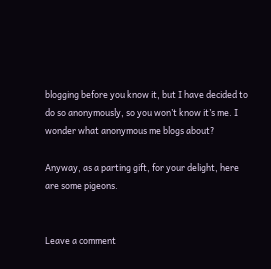blogging before you know it, but I have decided to do so anonymously, so you won’t know it’s me. I wonder what anonymous me blogs about?

Anyway, as a parting gift, for your delight, here are some pigeons.


Leave a comment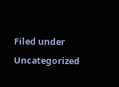Filed under Uncategorized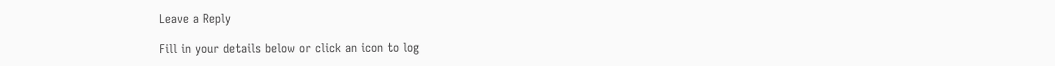Leave a Reply

Fill in your details below or click an icon to log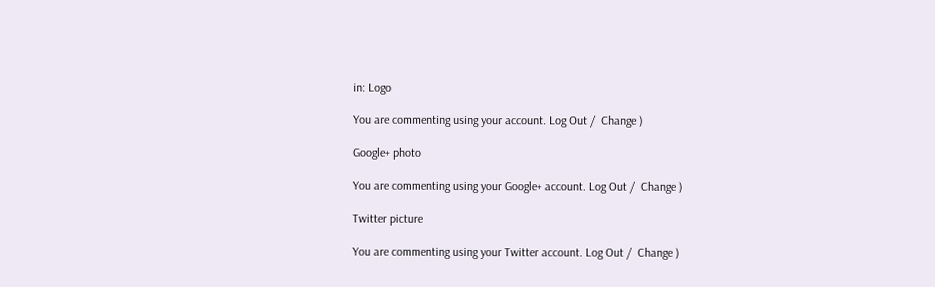in: Logo

You are commenting using your account. Log Out /  Change )

Google+ photo

You are commenting using your Google+ account. Log Out /  Change )

Twitter picture

You are commenting using your Twitter account. Log Out /  Change )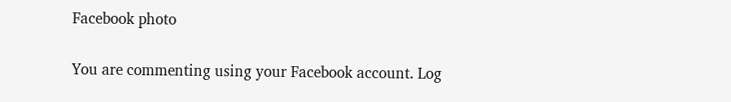Facebook photo

You are commenting using your Facebook account. Log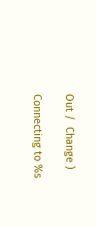Out /  Change )

Connecting to %s